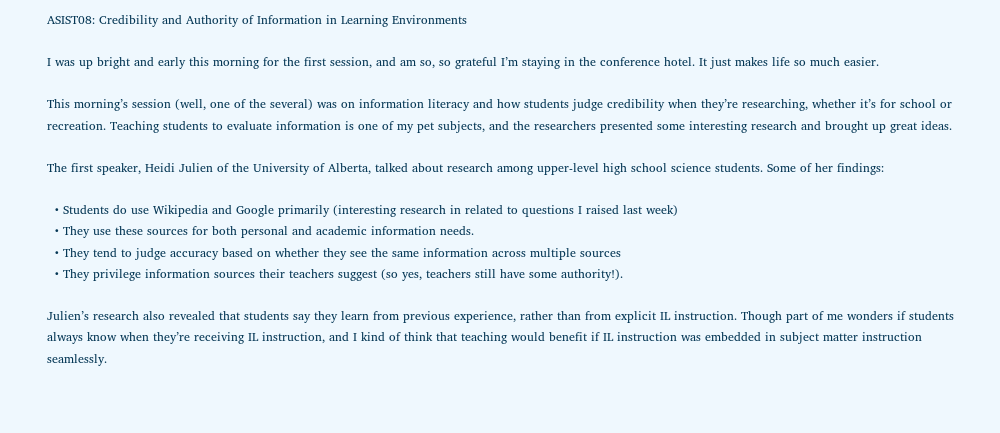ASIST08: Credibility and Authority of Information in Learning Environments

I was up bright and early this morning for the first session, and am so, so grateful I’m staying in the conference hotel. It just makes life so much easier.

This morning’s session (well, one of the several) was on information literacy and how students judge credibility when they’re researching, whether it’s for school or recreation. Teaching students to evaluate information is one of my pet subjects, and the researchers presented some interesting research and brought up great ideas.

The first speaker, Heidi Julien of the University of Alberta, talked about research among upper-level high school science students. Some of her findings:

  • Students do use Wikipedia and Google primarily (interesting research in related to questions I raised last week)
  • They use these sources for both personal and academic information needs.
  • They tend to judge accuracy based on whether they see the same information across multiple sources
  • They privilege information sources their teachers suggest (so yes, teachers still have some authority!).

Julien’s research also revealed that students say they learn from previous experience, rather than from explicit IL instruction. Though part of me wonders if students always know when they’re receiving IL instruction, and I kind of think that teaching would benefit if IL instruction was embedded in subject matter instruction seamlessly.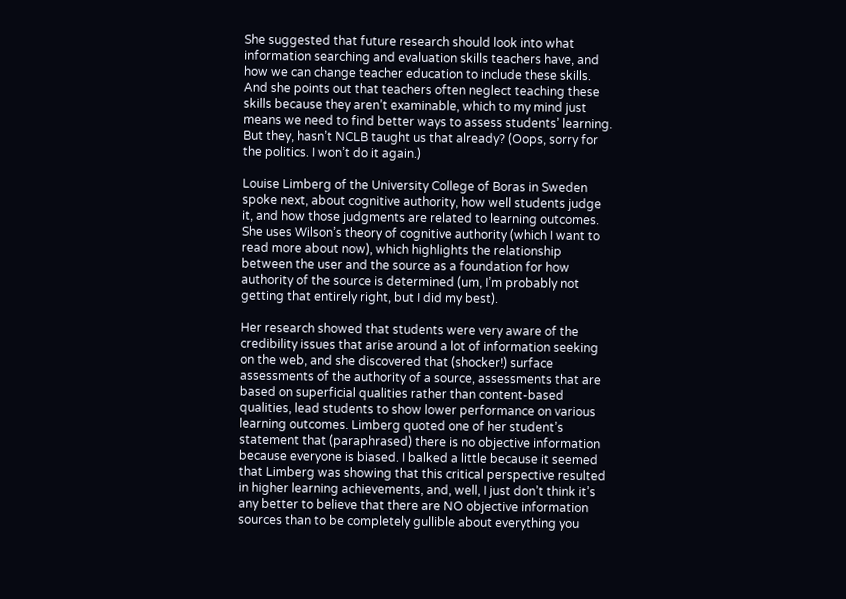She suggested that future research should look into what information searching and evaluation skills teachers have, and how we can change teacher education to include these skills. And she points out that teachers often neglect teaching these skills because they aren’t examinable, which to my mind just means we need to find better ways to assess students’ learning. But they, hasn’t NCLB taught us that already? (Oops, sorry for the politics. I won’t do it again.)

Louise Limberg of the University College of Boras in Sweden spoke next, about cognitive authority, how well students judge it, and how those judgments are related to learning outcomes. She uses Wilson’s theory of cognitive authority (which I want to read more about now), which highlights the relationship between the user and the source as a foundation for how authority of the source is determined (um, I’m probably not getting that entirely right, but I did my best).

Her research showed that students were very aware of the credibility issues that arise around a lot of information seeking on the web, and she discovered that (shocker!) surface assessments of the authority of a source, assessments that are based on superficial qualities rather than content-based qualities, lead students to show lower performance on various learning outcomes. Limberg quoted one of her student’s statement that (paraphrased) there is no objective information because everyone is biased. I balked a little because it seemed that Limberg was showing that this critical perspective resulted in higher learning achievements, and, well, I just don’t think it’s any better to believe that there are NO objective information sources than to be completely gullible about everything you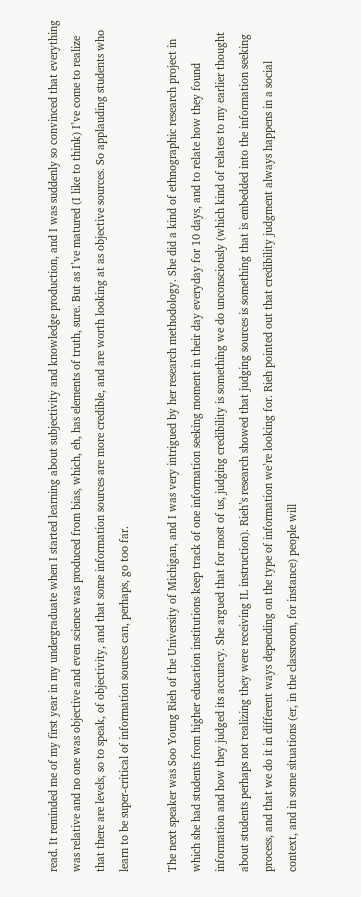read. It reminded me of my first year in my undergraduate when I started learning about subjectivity and knowledge production, and I was suddenly so convinced that everything was relative and no one was objective and even science was produced from bias, which, eh, has elements of truth, sure. But as I’ve matured (I like to think) I’ve come to realize that there are levels, so to speak, of objectivity, and that some information sources are more credible, and are worth looking at as objective sources. So applauding students who learn to be super-critical of information sources can, perhaps, go too far.

The next speaker was Soo Young Rieh of the University of Michigan, and I was very intrigued by her research methodology. She did a kind of ethnographic research project in which she had students from higher education institutions keep track of one information seeking moment in their day everyday for 10 days, and to relate how they found information and how they judged its accuracy. She argued that for most of us, judging credibility is something we do unconsciously (which kind of relates to my earlier thought about students perhaps not realizing they were receiving IL instruction). Rieh’s research showed that judging sources is something that is embedded into the information seeking process, and that we do it in different ways depending on the type of information we’re looking for. Rieh pointed out that credibility judgment always happens in a social context, and in some situations (er, in the classroom, for instance) people will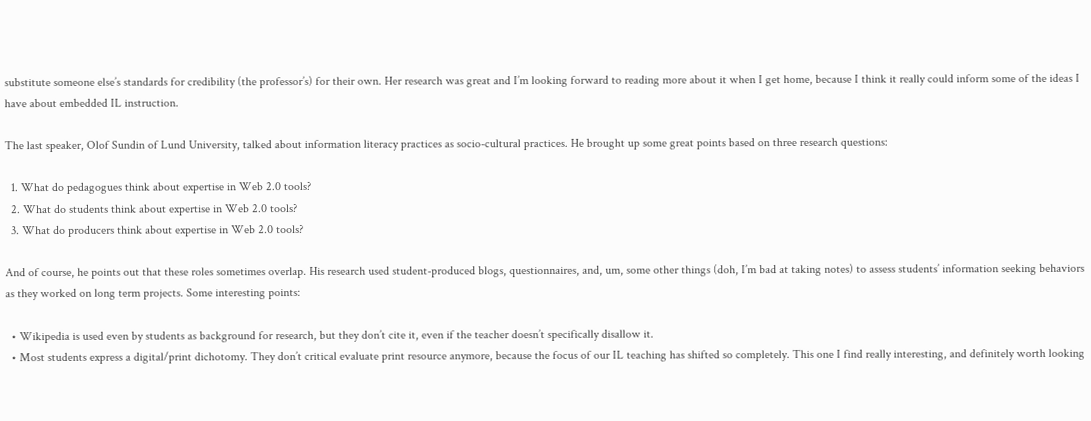substitute someone else’s standards for credibility (the professor’s) for their own. Her research was great and I’m looking forward to reading more about it when I get home, because I think it really could inform some of the ideas I have about embedded IL instruction.

The last speaker, Olof Sundin of Lund University, talked about information literacy practices as socio-cultural practices. He brought up some great points based on three research questions:

  1. What do pedagogues think about expertise in Web 2.0 tools?
  2. What do students think about expertise in Web 2.0 tools?
  3. What do producers think about expertise in Web 2.0 tools?

And of course, he points out that these roles sometimes overlap. His research used student-produced blogs, questionnaires, and, um, some other things (doh, I’m bad at taking notes) to assess students’ information seeking behaviors as they worked on long term projects. Some interesting points:

  • Wikipedia is used even by students as background for research, but they don’t cite it, even if the teacher doesn’t specifically disallow it.
  • Most students express a digital/print dichotomy. They don’t critical evaluate print resource anymore, because the focus of our IL teaching has shifted so completely. This one I find really interesting, and definitely worth looking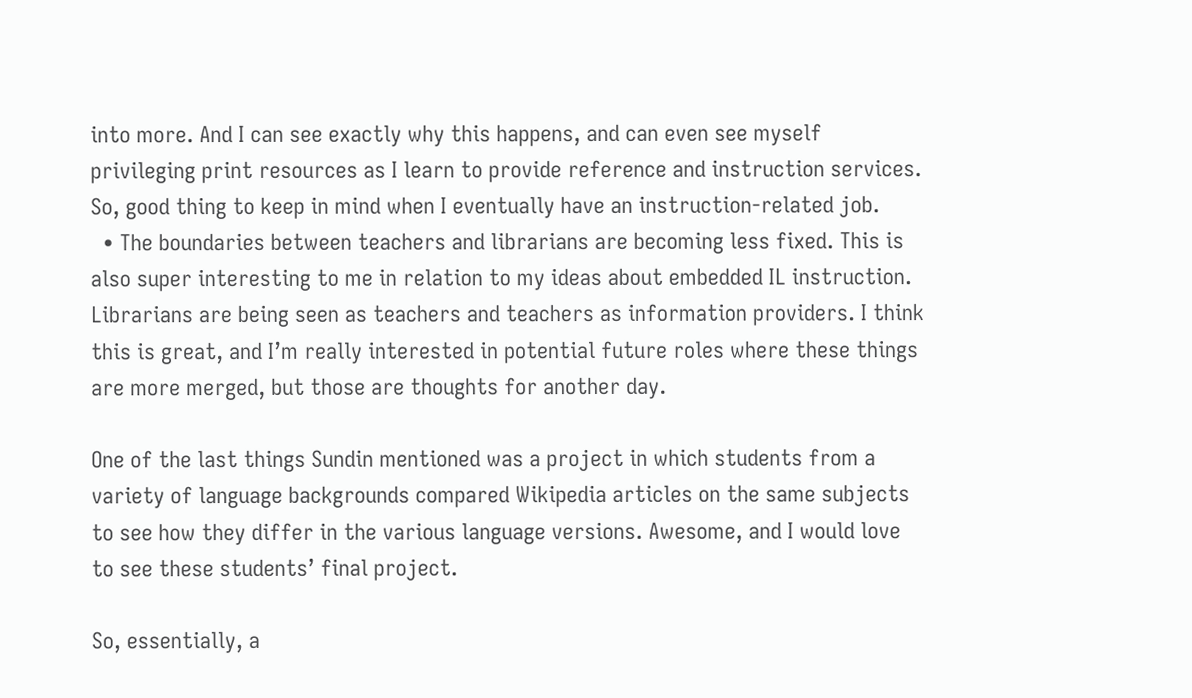into more. And I can see exactly why this happens, and can even see myself privileging print resources as I learn to provide reference and instruction services. So, good thing to keep in mind when I eventually have an instruction-related job.
  • The boundaries between teachers and librarians are becoming less fixed. This is also super interesting to me in relation to my ideas about embedded IL instruction. Librarians are being seen as teachers and teachers as information providers. I think this is great, and I’m really interested in potential future roles where these things are more merged, but those are thoughts for another day.

One of the last things Sundin mentioned was a project in which students from a variety of language backgrounds compared Wikipedia articles on the same subjects to see how they differ in the various language versions. Awesome, and I would love to see these students’ final project.

So, essentially, a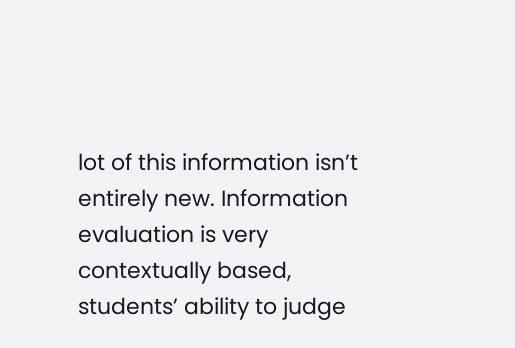lot of this information isn’t entirely new. Information evaluation is very contextually based, students’ ability to judge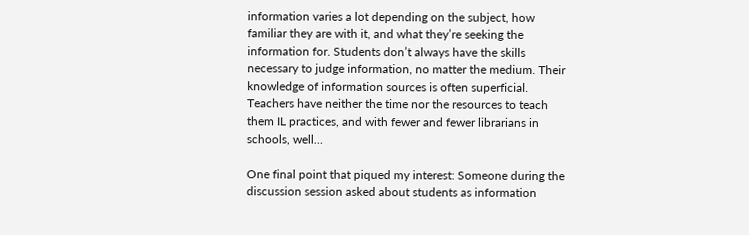information varies a lot depending on the subject, how familiar they are with it, and what they’re seeking the information for. Students don’t always have the skills necessary to judge information, no matter the medium. Their knowledge of information sources is often superficial. Teachers have neither the time nor the resources to teach them IL practices, and with fewer and fewer librarians in schools, well…

One final point that piqued my interest: Someone during the discussion session asked about students as information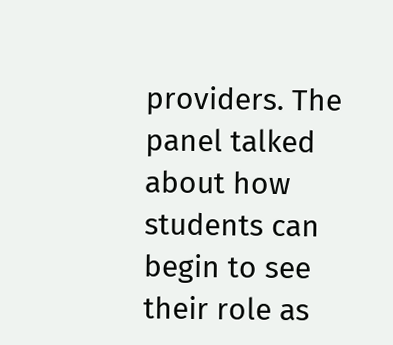providers. The panel talked about how students can begin to see their role as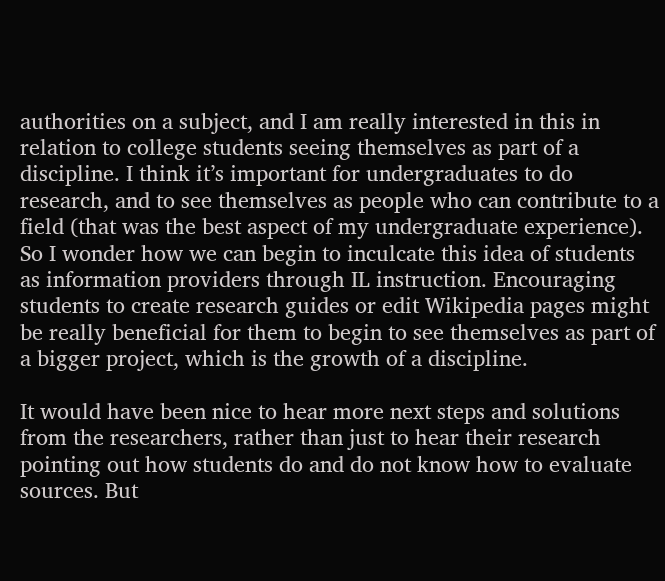authorities on a subject, and I am really interested in this in relation to college students seeing themselves as part of a discipline. I think it’s important for undergraduates to do research, and to see themselves as people who can contribute to a field (that was the best aspect of my undergraduate experience). So I wonder how we can begin to inculcate this idea of students as information providers through IL instruction. Encouraging students to create research guides or edit Wikipedia pages might be really beneficial for them to begin to see themselves as part of a bigger project, which is the growth of a discipline.

It would have been nice to hear more next steps and solutions from the researchers, rather than just to hear their research pointing out how students do and do not know how to evaluate sources. But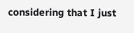considering that I just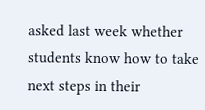asked last week whether students know how to take next steps in their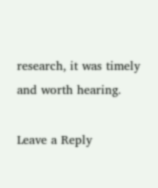research, it was timely and worth hearing.

Leave a Reply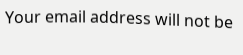Your email address will not be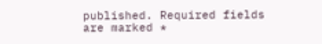published. Required fields are marked *